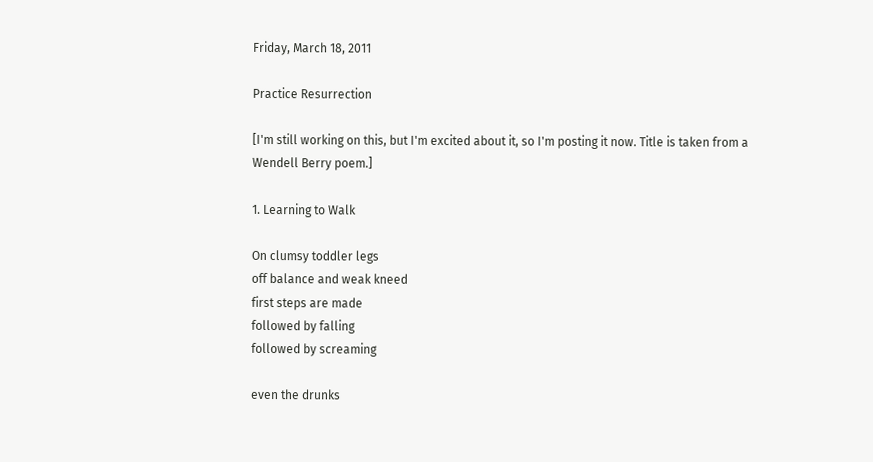Friday, March 18, 2011

Practice Resurrection

[I'm still working on this, but I'm excited about it, so I'm posting it now. Title is taken from a Wendell Berry poem.]

1. Learning to Walk

On clumsy toddler legs
off balance and weak kneed
first steps are made
followed by falling
followed by screaming

even the drunks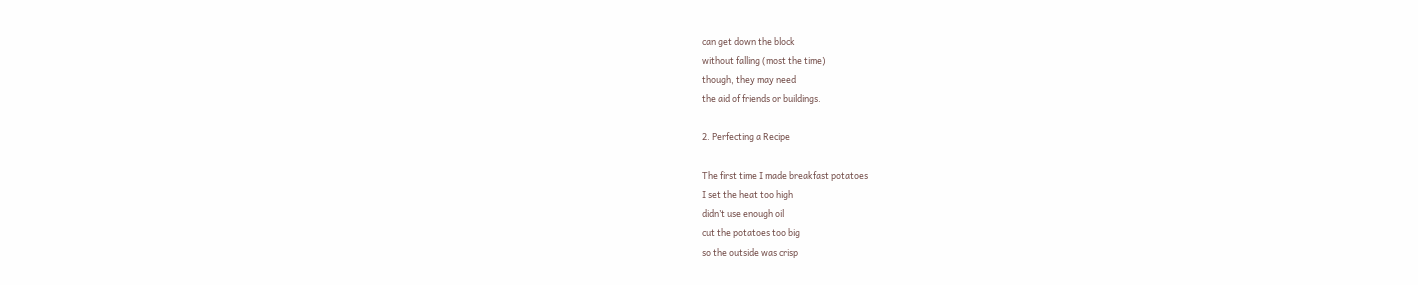can get down the block
without falling (most the time)
though, they may need
the aid of friends or buildings.

2. Perfecting a Recipe

The first time I made breakfast potatoes
I set the heat too high
didn’t use enough oil
cut the potatoes too big
so the outside was crisp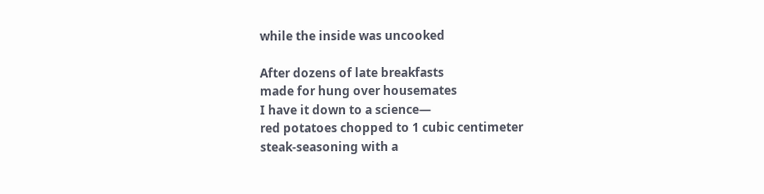while the inside was uncooked

After dozens of late breakfasts
made for hung over housemates
I have it down to a science—
red potatoes chopped to 1 cubic centimeter
steak-seasoning with a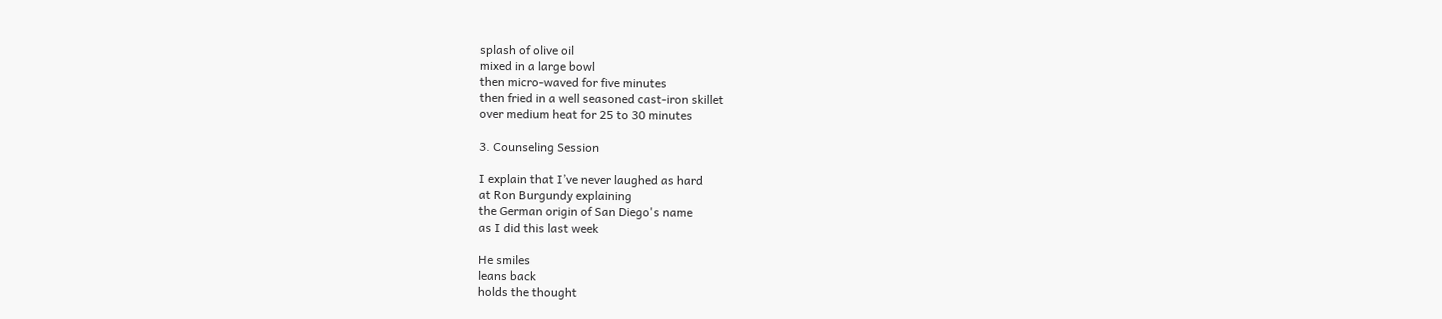splash of olive oil
mixed in a large bowl
then micro-waved for five minutes
then fried in a well seasoned cast-iron skillet
over medium heat for 25 to 30 minutes

3. Counseling Session

I explain that I’ve never laughed as hard
at Ron Burgundy explaining
the German origin of San Diego's name
as I did this last week

He smiles
leans back
holds the thought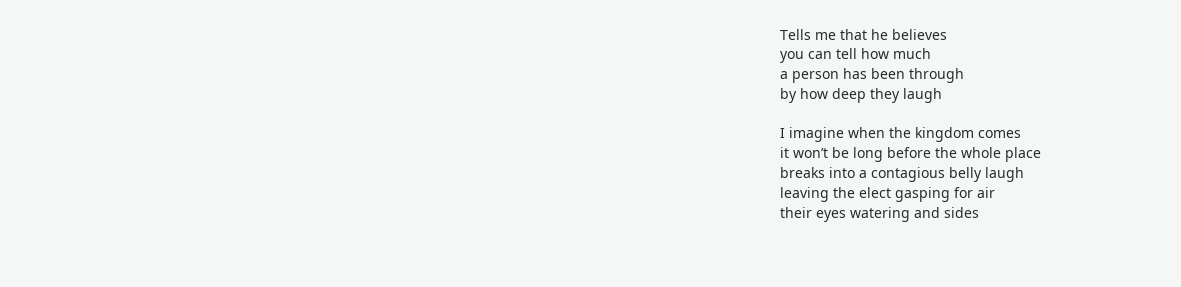Tells me that he believes
you can tell how much
a person has been through
by how deep they laugh

I imagine when the kingdom comes
it won’t be long before the whole place
breaks into a contagious belly laugh
leaving the elect gasping for air
their eyes watering and sides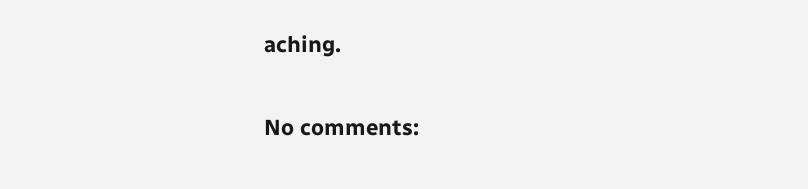aching.

No comments: